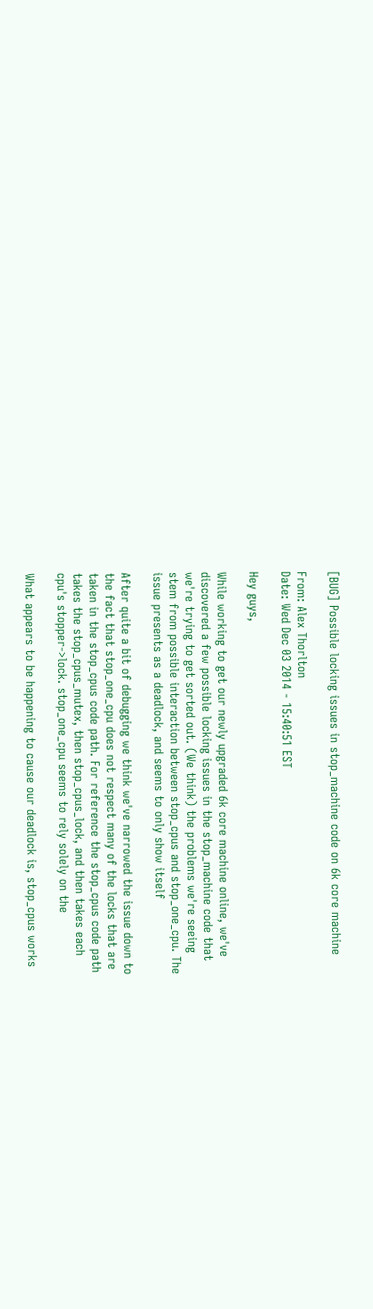[BUG] Possible locking issues in stop_machine code on 6k core machine

From: Alex Thorlton
Date: Wed Dec 03 2014 - 15:40:51 EST

Hey guys,

While working to get our newly upgraded 6k core machine online, we've
discovered a few possible locking issues in the stop_machine code that
we're trying to get sorted out. (We think) the problems we're seeing
stem from possible interaction between stop_cpus and stop_one_cpu. The
issue presents as a deadlock, and seems to only show itself

After quite a bit of debugging we think we've narrowed the issue down to
the fact that stop_one_cpu does not respect many of the locks that are
taken in the stop_cpus code path. For reference the stop_cpus code path
takes the stop_cpus_mutex, then stop_cpus_lock, and then takes each
cpu's stopper->lock. stop_one_cpu seems to rely solely on the

What appears to be happening to cause our deadlock is, stop_cpus works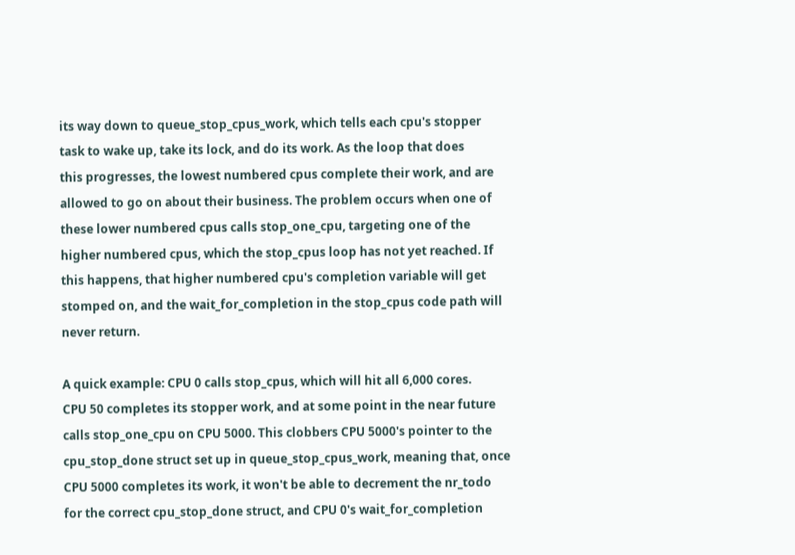its way down to queue_stop_cpus_work, which tells each cpu's stopper
task to wake up, take its lock, and do its work. As the loop that does
this progresses, the lowest numbered cpus complete their work, and are
allowed to go on about their business. The problem occurs when one of
these lower numbered cpus calls stop_one_cpu, targeting one of the
higher numbered cpus, which the stop_cpus loop has not yet reached. If
this happens, that higher numbered cpu's completion variable will get
stomped on, and the wait_for_completion in the stop_cpus code path will
never return.

A quick example: CPU 0 calls stop_cpus, which will hit all 6,000 cores.
CPU 50 completes its stopper work, and at some point in the near future
calls stop_one_cpu on CPU 5000. This clobbers CPU 5000's pointer to the
cpu_stop_done struct set up in queue_stop_cpus_work, meaning that, once
CPU 5000 completes its work, it won't be able to decrement the nr_todo
for the correct cpu_stop_done struct, and CPU 0's wait_for_completion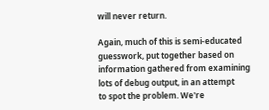will never return.

Again, much of this is semi-educated guesswork, put together based on
information gathered from examining lots of debug output, in an attempt
to spot the problem. We're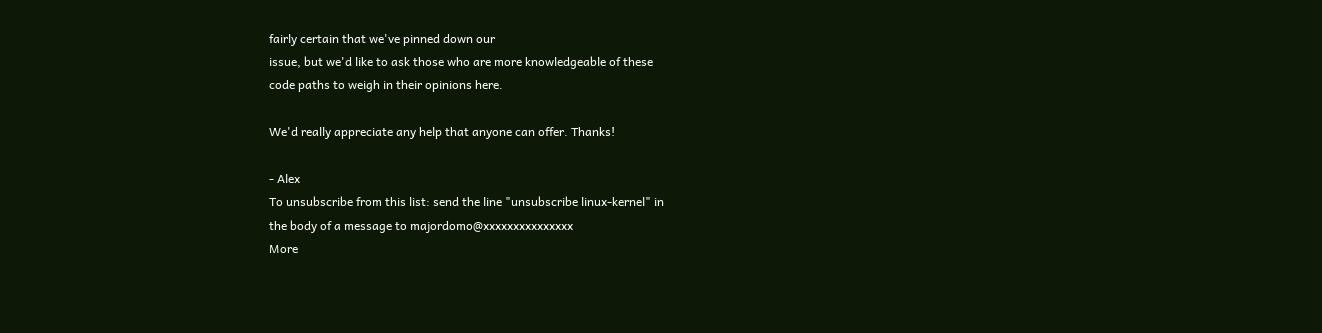fairly certain that we've pinned down our
issue, but we'd like to ask those who are more knowledgeable of these
code paths to weigh in their opinions here.

We'd really appreciate any help that anyone can offer. Thanks!

- Alex
To unsubscribe from this list: send the line "unsubscribe linux-kernel" in
the body of a message to majordomo@xxxxxxxxxxxxxxx
More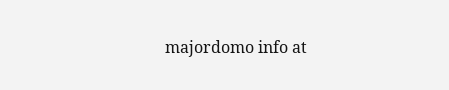majordomo info at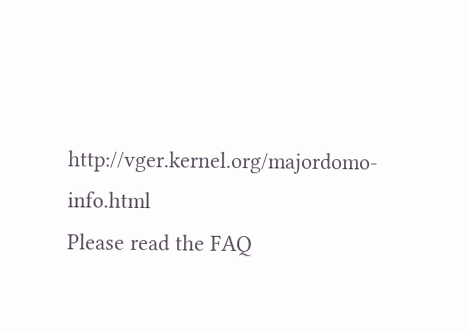http://vger.kernel.org/majordomo-info.html
Please read the FAQ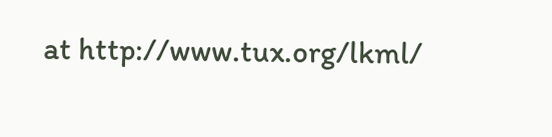at http://www.tux.org/lkml/